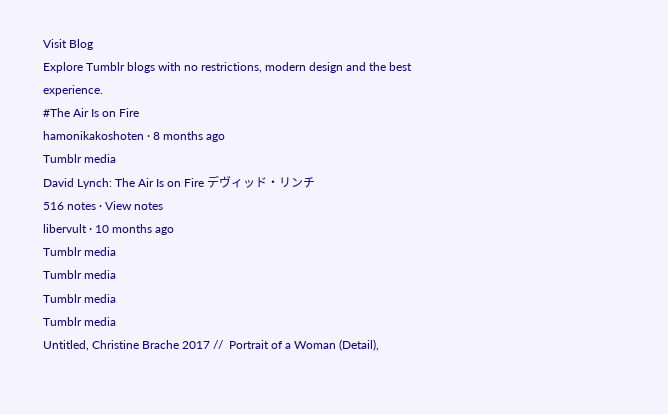Visit Blog
Explore Tumblr blogs with no restrictions, modern design and the best experience.
#The Air Is on Fire
hamonikakoshoten · 8 months ago
Tumblr media
David Lynch: The Air Is on Fire デヴィッド・リンチ
516 notes · View notes
libervult · 10 months ago
Tumblr media
Tumblr media
Tumblr media
Tumblr media
Untitled, Christine Brache 2017 //  Portrait of a Woman (Detail),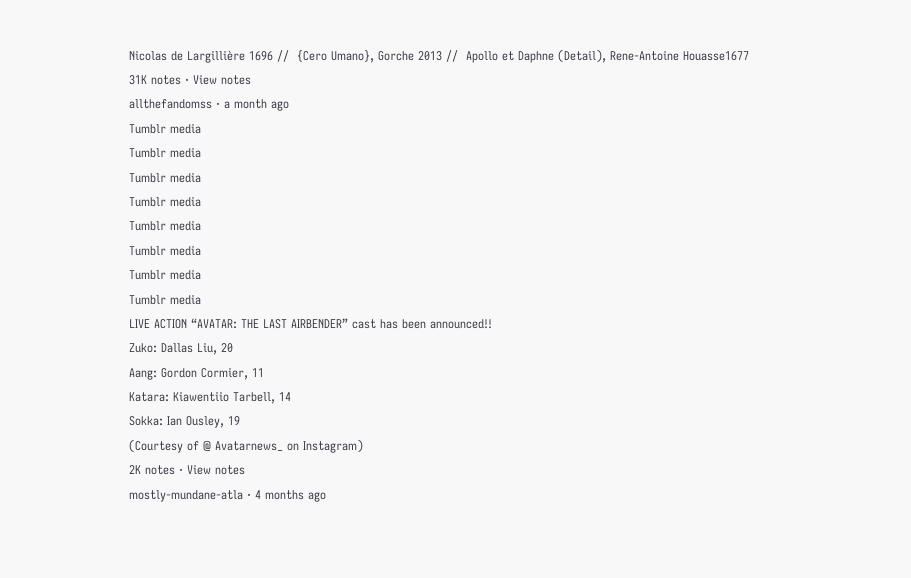Nicolas de Largillière 1696 //  {Cero Umano}, Gorche 2013 //  Apollo et Daphne (Detail), Rene-Antoine Houasse1677
31K notes · View notes
allthefandomss · a month ago
Tumblr media
Tumblr media
Tumblr media
Tumblr media
Tumblr media
Tumblr media
Tumblr media
Tumblr media
LIVE ACTION “AVATAR: THE LAST AIRBENDER” cast has been announced!!
Zuko: Dallas Liu, 20
Aang: Gordon Cormier, 11
Katara: Kiawentiio Tarbell, 14
Sokka: Ian Ousley, 19
(Courtesy of @ Avatarnews_ on Instagram)
2K notes · View notes
mostly-mundane-atla · 4 months ago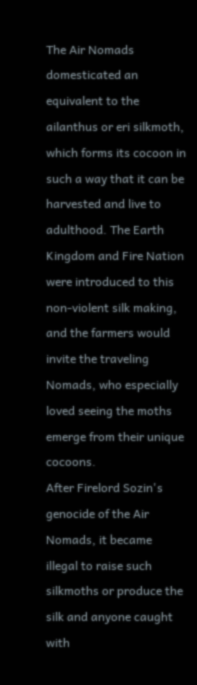The Air Nomads domesticated an equivalent to the ailanthus or eri silkmoth, which forms its cocoon in such a way that it can be harvested and live to adulthood. The Earth Kingdom and Fire Nation were introduced to this non-violent silk making, and the farmers would invite the traveling Nomads, who especially loved seeing the moths emerge from their unique cocoons.
After Firelord Sozin's genocide of the Air Nomads, it became illegal to raise such silkmoths or produce the silk and anyone caught with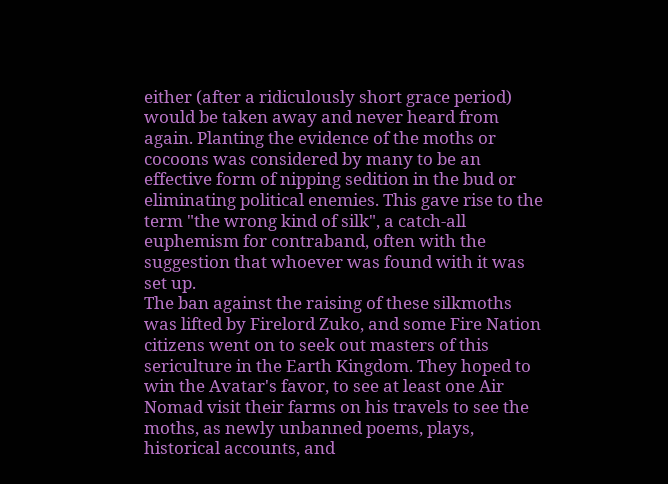either (after a ridiculously short grace period) would be taken away and never heard from again. Planting the evidence of the moths or cocoons was considered by many to be an effective form of nipping sedition in the bud or eliminating political enemies. This gave rise to the term "the wrong kind of silk", a catch-all euphemism for contraband, often with the suggestion that whoever was found with it was set up.
The ban against the raising of these silkmoths was lifted by Firelord Zuko, and some Fire Nation citizens went on to seek out masters of this sericulture in the Earth Kingdom. They hoped to win the Avatar's favor, to see at least one Air Nomad visit their farms on his travels to see the moths, as newly unbanned poems, plays, historical accounts, and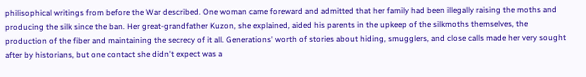philisophical writings from before the War described. One woman came foreward and admitted that her family had been illegally raising the moths and producing the silk since the ban. Her great-grandfather Kuzon, she explained, aided his parents in the upkeep of the silkmoths themselves, the production of the fiber and maintaining the secrecy of it all. Generations' worth of stories about hiding, smugglers, and close calls made her very sought after by historians, but one contact she didn't expect was a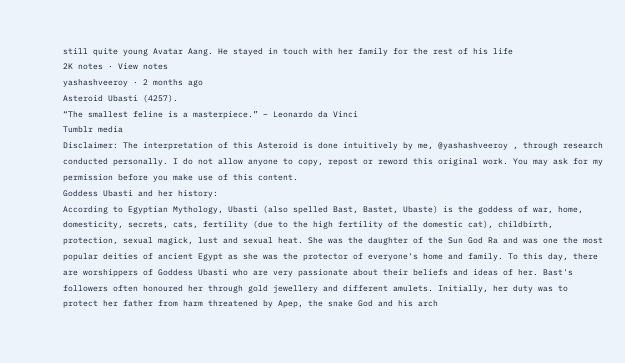still quite young Avatar Aang. He stayed in touch with her family for the rest of his life
2K notes · View notes
yashashveeroy · 2 months ago
Asteroid Ubasti (4257).
“The smallest feline is a masterpiece.” – Leonardo da Vinci
Tumblr media
Disclaimer: The interpretation of this Asteroid is done intuitively by me, @yashashveeroy , through research conducted personally. I do not allow anyone to copy, repost or reword this original work. You may ask for my permission before you make use of this content.
Goddess Ubasti and her history:
According to Egyptian Mythology, Ubasti (also spelled Bast, Bastet, Ubaste) is the goddess of war, home, domesticity, secrets, cats, fertility (due to the high fertility of the domestic cat), childbirth, protection, sexual magick, lust and sexual heat. She was the daughter of the Sun God Ra and was one the most popular deities of ancient Egypt as she was the protector of everyone's home and family. To this day, there are worshippers of Goddess Ubasti who are very passionate about their beliefs and ideas of her. Bast's followers often honoured her through gold jewellery and different amulets. Initially, her duty was to protect her father from harm threatened by Apep, the snake God and his arch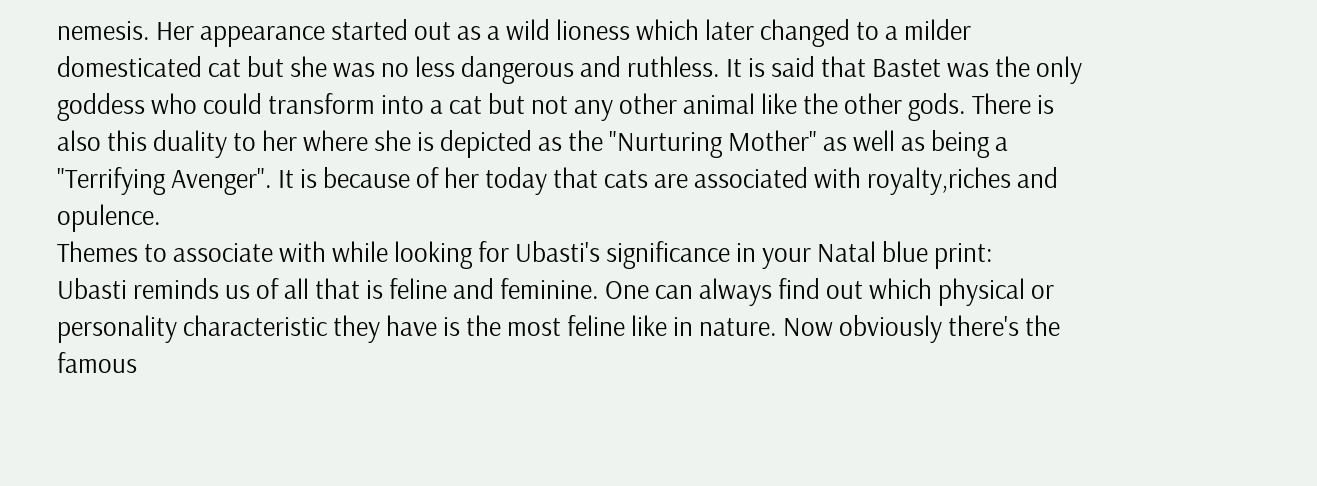nemesis. Her appearance started out as a wild lioness which later changed to a milder domesticated cat but she was no less dangerous and ruthless. It is said that Bastet was the only goddess who could transform into a cat but not any other animal like the other gods. There is also this duality to her where she is depicted as the "Nurturing Mother" as well as being a "Terrifying Avenger". It is because of her today that cats are associated with royalty,riches and opulence.
Themes to associate with while looking for Ubasti's significance in your Natal blue print:
Ubasti reminds us of all that is feline and feminine. One can always find out which physical or personality characteristic they have is the most feline like in nature. Now obviously there's the famous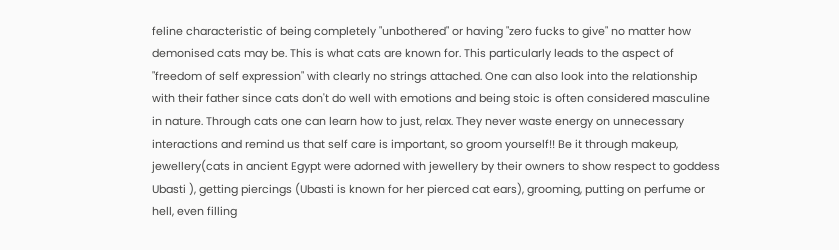feline characteristic of being completely "unbothered" or having "zero fucks to give" no matter how demonised cats may be. This is what cats are known for. This particularly leads to the aspect of "freedom of self expression" with clearly no strings attached. One can also look into the relationship with their father since cats don't do well with emotions and being stoic is often considered masculine in nature. Through cats one can learn how to just, relax. They never waste energy on unnecessary interactions and remind us that self care is important, so groom yourself!! Be it through makeup, jewellery(cats in ancient Egypt were adorned with jewellery by their owners to show respect to goddess Ubasti ), getting piercings (Ubasti is known for her pierced cat ears), grooming, putting on perfume or hell, even filling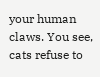your human claws. You see, cats refuse to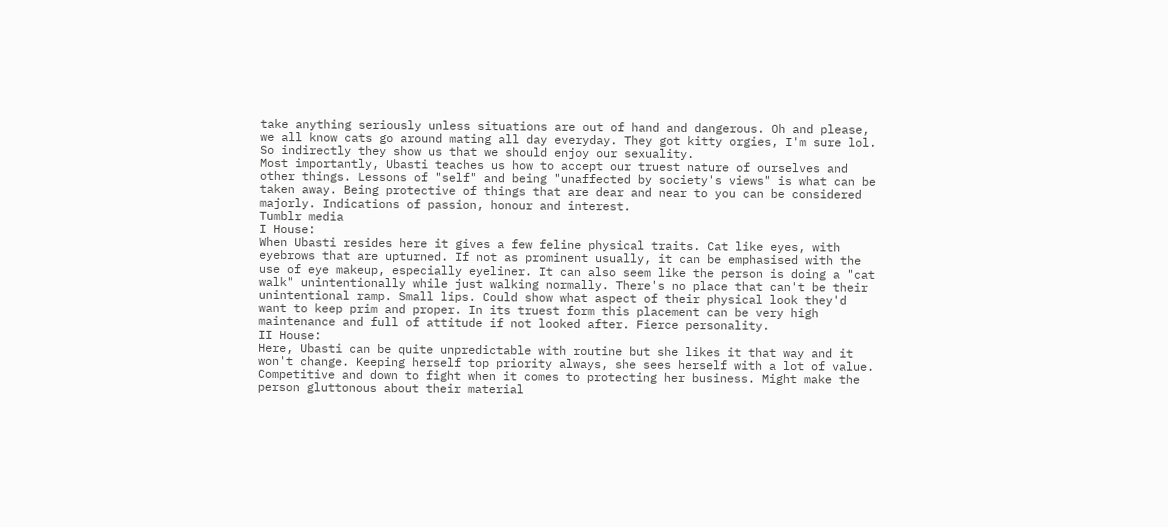take anything seriously unless situations are out of hand and dangerous. Oh and please, we all know cats go around mating all day everyday. They got kitty orgies, I'm sure lol. So indirectly they show us that we should enjoy our sexuality.
Most importantly, Ubasti teaches us how to accept our truest nature of ourselves and other things. Lessons of "self" and being "unaffected by society's views" is what can be taken away. Being protective of things that are dear and near to you can be considered majorly. Indications of passion, honour and interest.
Tumblr media
I House:
When Ubasti resides here it gives a few feline physical traits. Cat like eyes, with eyebrows that are upturned. If not as prominent usually, it can be emphasised with the use of eye makeup, especially eyeliner. It can also seem like the person is doing a "cat walk" unintentionally while just walking normally. There's no place that can't be their unintentional ramp. Small lips. Could show what aspect of their physical look they'd want to keep prim and proper. In its truest form this placement can be very high maintenance and full of attitude if not looked after. Fierce personality.
II House:
Here, Ubasti can be quite unpredictable with routine but she likes it that way and it won't change. Keeping herself top priority always, she sees herself with a lot of value. Competitive and down to fight when it comes to protecting her business. Might make the person gluttonous about their material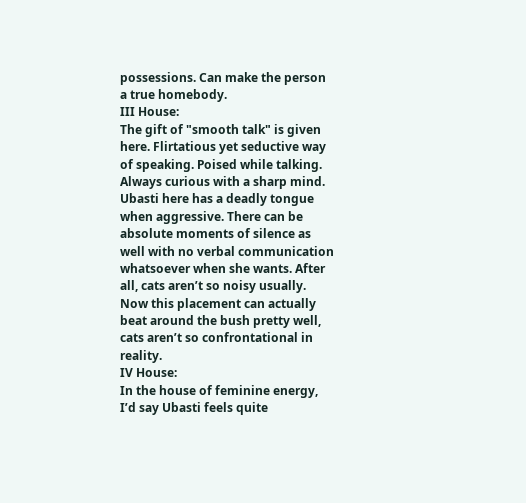possessions. Can make the person a true homebody.
III House:
The gift of "smooth talk" is given here. Flirtatious yet seductive way of speaking. Poised while talking. Always curious with a sharp mind. Ubasti here has a deadly tongue when aggressive. There can be absolute moments of silence as well with no verbal communication whatsoever when she wants. After all, cats aren’t so noisy usually. Now this placement can actually beat around the bush pretty well, cats aren’t so confrontational in reality.
IV House:
In the house of feminine energy, I’d say Ubasti feels quite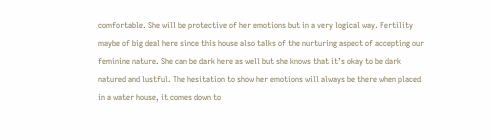comfortable. She will be protective of her emotions but in a very logical way. Fertility maybe of big deal here since this house also talks of the nurturing aspect of accepting our feminine nature. She can be dark here as well but she knows that it’s okay to be dark natured and lustful. The hesitation to show her emotions will always be there when placed in a water house, it comes down to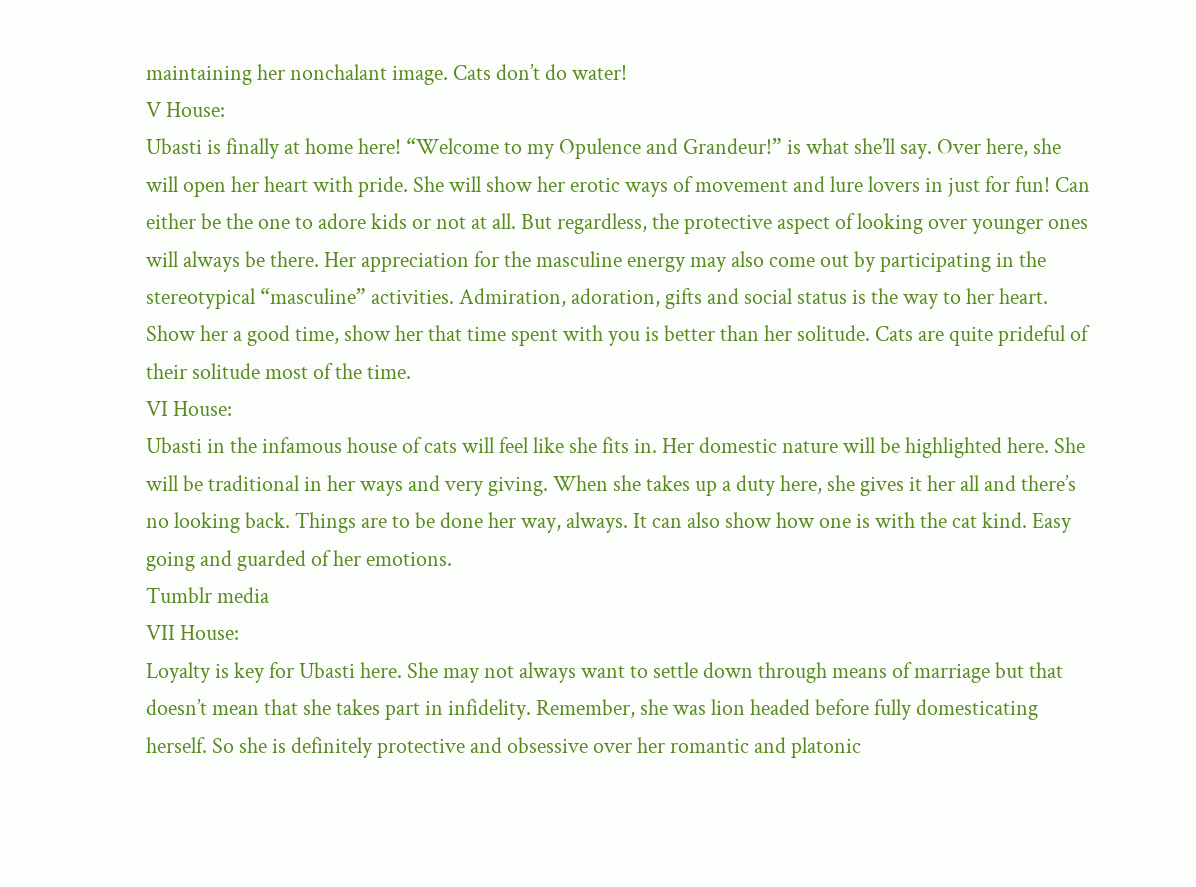maintaining her nonchalant image. Cats don’t do water!
V House:
Ubasti is finally at home here! “Welcome to my Opulence and Grandeur!” is what she’ll say. Over here, she will open her heart with pride. She will show her erotic ways of movement and lure lovers in just for fun! Can either be the one to adore kids or not at all. But regardless, the protective aspect of looking over younger ones will always be there. Her appreciation for the masculine energy may also come out by participating in the stereotypical “masculine” activities. Admiration, adoration, gifts and social status is the way to her heart. Show her a good time, show her that time spent with you is better than her solitude. Cats are quite prideful of their solitude most of the time.
VI House:
Ubasti in the infamous house of cats will feel like she fits in. Her domestic nature will be highlighted here. She will be traditional in her ways and very giving. When she takes up a duty here, she gives it her all and there’s no looking back. Things are to be done her way, always. It can also show how one is with the cat kind. Easy going and guarded of her emotions.
Tumblr media
VII House:
Loyalty is key for Ubasti here. She may not always want to settle down through means of marriage but that doesn’t mean that she takes part in infidelity. Remember, she was lion headed before fully domesticating herself. So she is definitely protective and obsessive over her romantic and platonic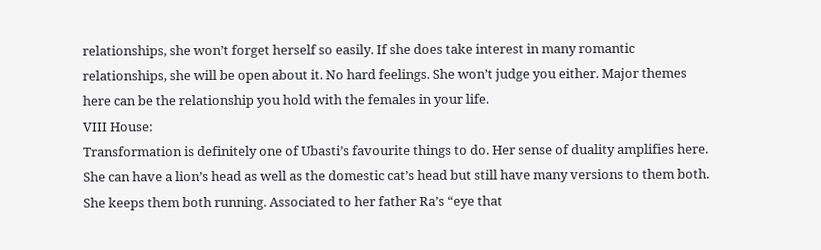relationships, she won’t forget herself so easily. If she does take interest in many romantic relationships, she will be open about it. No hard feelings. She won’t judge you either. Major themes here can be the relationship you hold with the females in your life.
VIII House:
Transformation is definitely one of Ubasti’s favourite things to do. Her sense of duality amplifies here. She can have a lion’s head as well as the domestic cat’s head but still have many versions to them both. She keeps them both running. Associated to her father Ra’s “eye that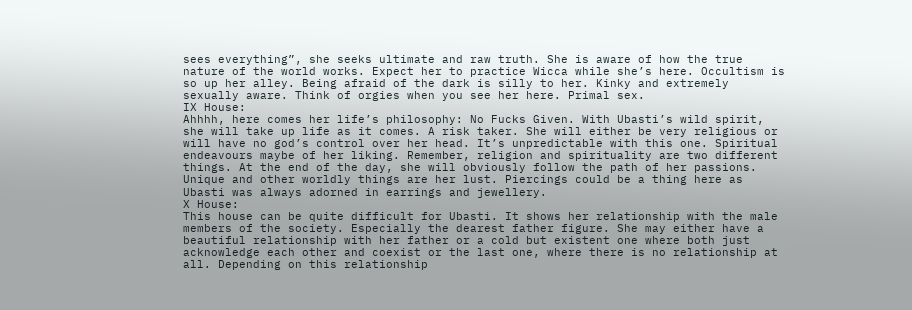sees everything”, she seeks ultimate and raw truth. She is aware of how the true nature of the world works. Expect her to practice Wicca while she’s here. Occultism is so up her alley. Being afraid of the dark is silly to her. Kinky and extremely sexually aware. Think of orgies when you see her here. Primal sex.
IX House:
Ahhhh, here comes her life’s philosophy: No Fucks Given. With Ubasti’s wild spirit, she will take up life as it comes. A risk taker. She will either be very religious or will have no god’s control over her head. It’s unpredictable with this one. Spiritual endeavours maybe of her liking. Remember, religion and spirituality are two different things. At the end of the day, she will obviously follow the path of her passions. Unique and other worldly things are her lust. Piercings could be a thing here as Ubasti was always adorned in earrings and jewellery.
X House:
This house can be quite difficult for Ubasti. It shows her relationship with the male members of the society. Especially the dearest father figure. She may either have a beautiful relationship with her father or a cold but existent one where both just acknowledge each other and coexist or the last one, where there is no relationship at all. Depending on this relationship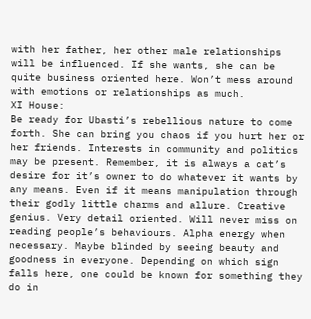with her father, her other male relationships will be influenced. If she wants, she can be quite business oriented here. Won’t mess around with emotions or relationships as much.
XI House:
Be ready for Ubasti’s rebellious nature to come forth. She can bring you chaos if you hurt her or her friends. Interests in community and politics may be present. Remember, it is always a cat’s desire for it’s owner to do whatever it wants by any means. Even if it means manipulation through their godly little charms and allure. Creative genius. Very detail oriented. Will never miss on reading people’s behaviours. Alpha energy when necessary. Maybe blinded by seeing beauty and goodness in everyone. Depending on which sign falls here, one could be known for something they do in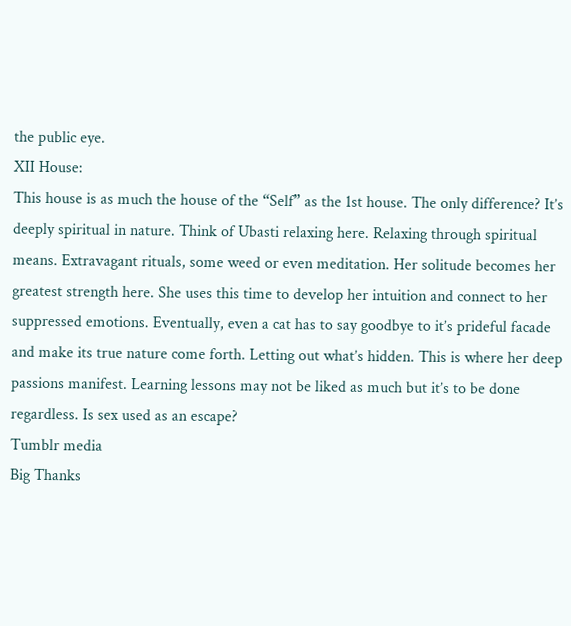the public eye.
XII House:
This house is as much the house of the “Self” as the 1st house. The only difference? It’s deeply spiritual in nature. Think of Ubasti relaxing here. Relaxing through spiritual means. Extravagant rituals, some weed or even meditation. Her solitude becomes her greatest strength here. She uses this time to develop her intuition and connect to her suppressed emotions. Eventually, even a cat has to say goodbye to it’s prideful facade and make its true nature come forth. Letting out what’s hidden. This is where her deep passions manifest. Learning lessons may not be liked as much but it’s to be done regardless. Is sex used as an escape?
Tumblr media
Big Thanks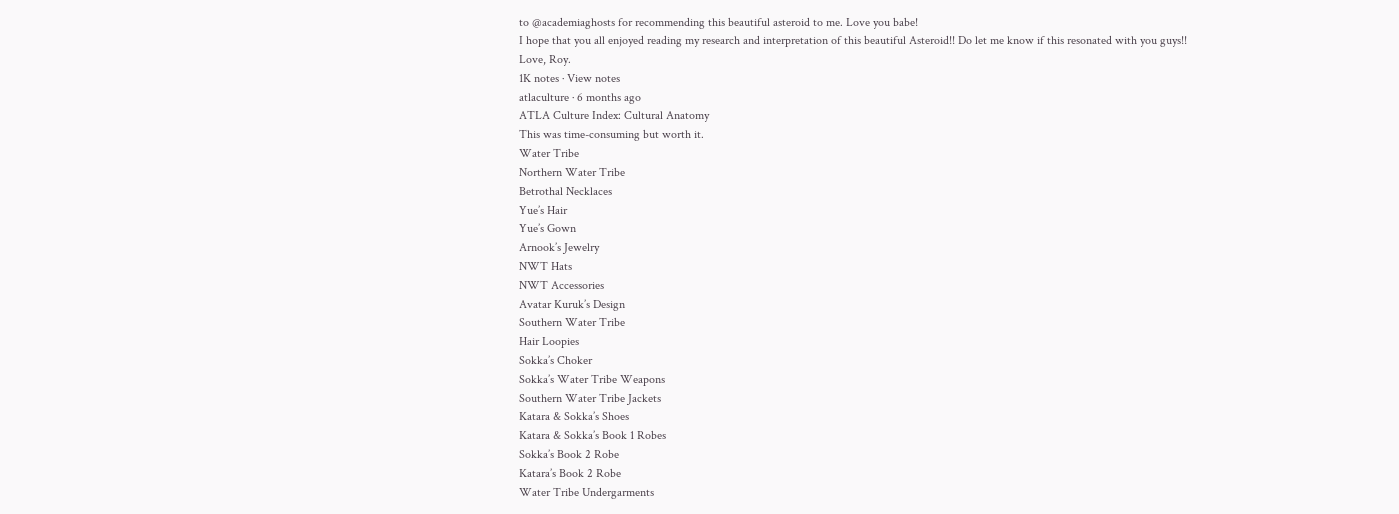to @academiaghosts for recommending this beautiful asteroid to me. Love you babe!
I hope that you all enjoyed reading my research and interpretation of this beautiful Asteroid!! Do let me know if this resonated with you guys!!
Love, Roy.
1K notes · View notes
atlaculture · 6 months ago
ATLA Culture Index: Cultural Anatomy
This was time-consuming but worth it.
Water Tribe
Northern Water Tribe
Betrothal Necklaces
Yue’s Hair
Yue’s Gown
Arnook’s Jewelry
NWT Hats
NWT Accessories
Avatar Kuruk’s Design
Southern Water Tribe
Hair Loopies
Sokka’s Choker
Sokka’s Water Tribe Weapons
Southern Water Tribe Jackets
Katara & Sokka’s Shoes
Katara & Sokka’s Book 1 Robes
Sokka’s Book 2 Robe
Katara’s Book 2 Robe
Water Tribe Undergarments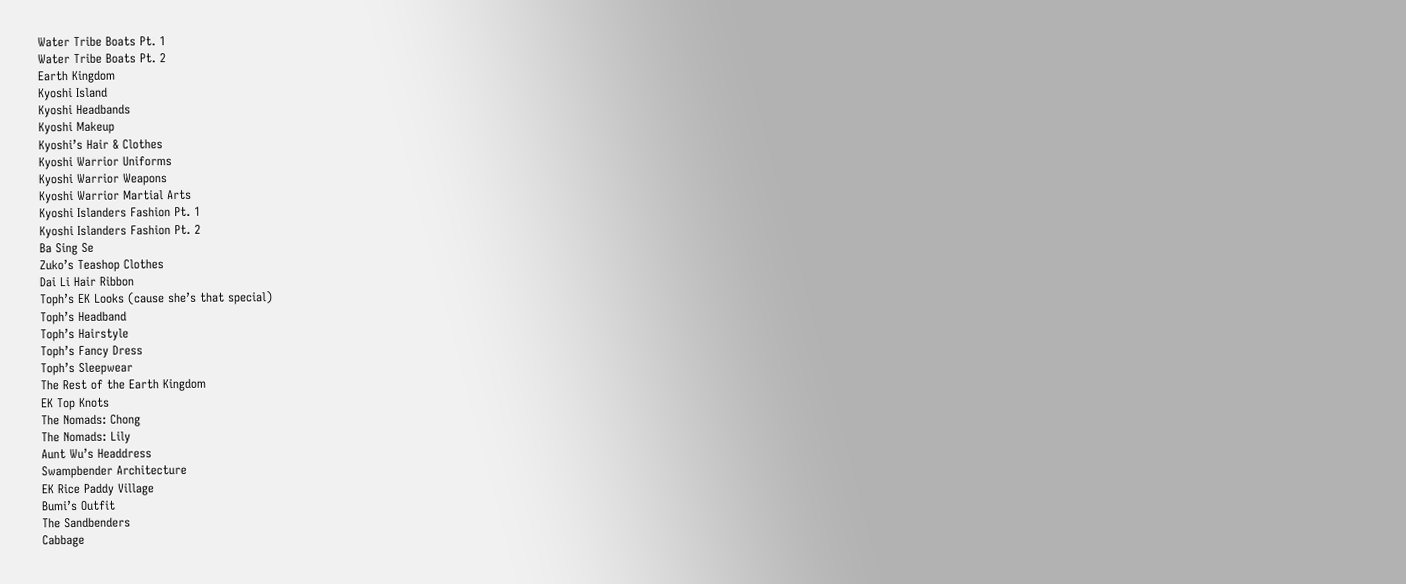Water Tribe Boats Pt. 1
Water Tribe Boats Pt. 2
Earth Kingdom
Kyoshi Island
Kyoshi Headbands
Kyoshi Makeup
Kyoshi’s Hair & Clothes
Kyoshi Warrior Uniforms
Kyoshi Warrior Weapons
Kyoshi Warrior Martial Arts
Kyoshi Islanders Fashion Pt. 1
Kyoshi Islanders Fashion Pt. 2
Ba Sing Se
Zuko’s Teashop Clothes
Dai Li Hair Ribbon
Toph’s EK Looks (cause she’s that special)
Toph’s Headband
Toph’s Hairstyle
Toph’s Fancy Dress
Toph’s Sleepwear
The Rest of the Earth Kingdom
EK Top Knots
The Nomads: Chong
The Nomads: Lily
Aunt Wu’s Headdress
Swampbender Architecture
EK Rice Paddy Village
Bumi’s Outfit
The Sandbenders
Cabbage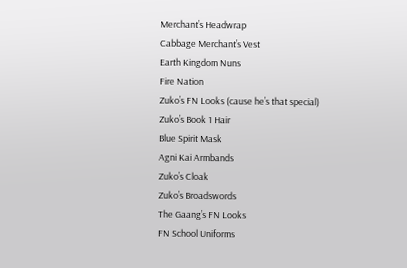Merchant’s Headwrap
Cabbage Merchant’s Vest
Earth Kingdom Nuns
Fire Nation
Zuko’s FN Looks (cause he’s that special)
Zuko’s Book 1 Hair
Blue Spirit Mask
Agni Kai Armbands
Zuko’s Cloak
Zuko’s Broadswords
The Gaang’s FN Looks
FN School Uniforms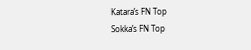Katara’s FN Top
Sokka’s FN Top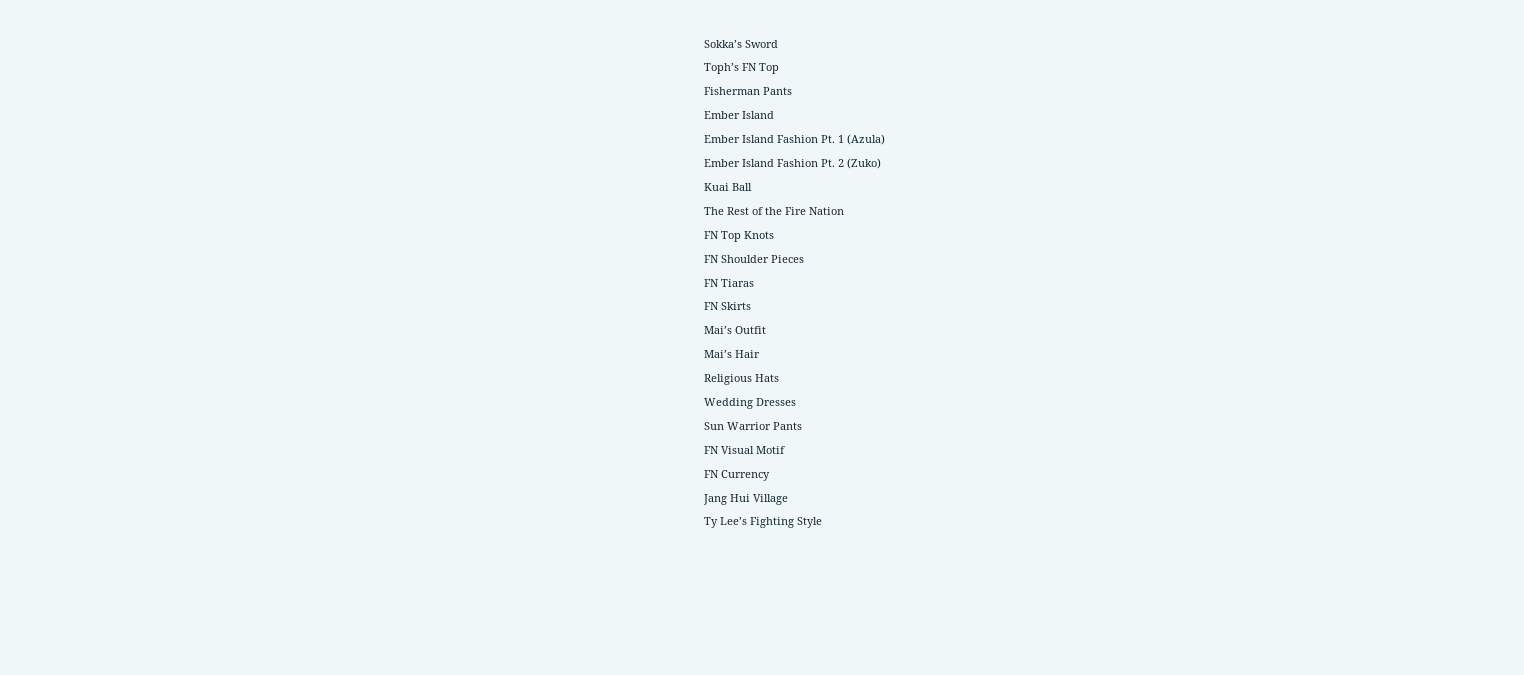Sokka’s Sword
Toph’s FN Top
Fisherman Pants
Ember Island
Ember Island Fashion Pt. 1 (Azula)
Ember Island Fashion Pt. 2 (Zuko)
Kuai Ball
The Rest of the Fire Nation
FN Top Knots
FN Shoulder Pieces
FN Tiaras
FN Skirts
Mai’s Outfit
Mai’s Hair
Religious Hats
Wedding Dresses
Sun Warrior Pants
FN Visual Motif
FN Currency
Jang Hui Village
Ty Lee’s Fighting Style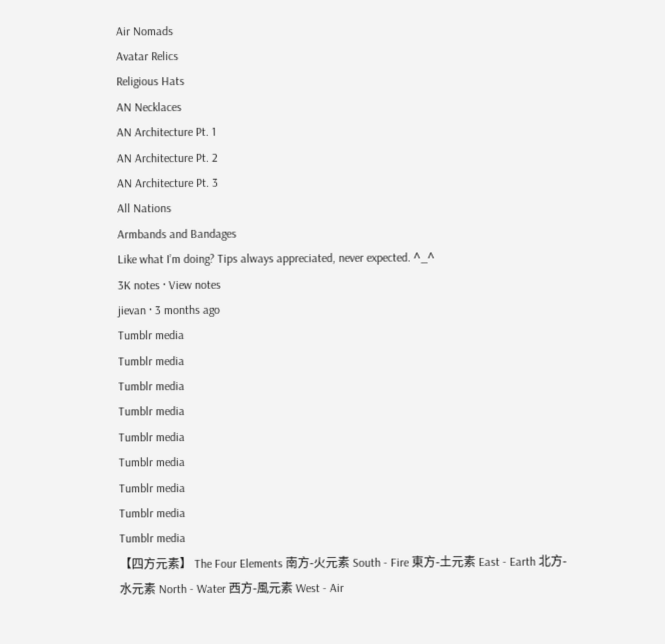Air Nomads
Avatar Relics
Religious Hats
AN Necklaces
AN Architecture Pt. 1
AN Architecture Pt. 2
AN Architecture Pt. 3
All Nations
Armbands and Bandages
Like what I’m doing? Tips always appreciated, never expected. ^_^
3K notes · View notes
jievan · 3 months ago
Tumblr media
Tumblr media
Tumblr media
Tumblr media
Tumblr media
Tumblr media
Tumblr media
Tumblr media
Tumblr media
【四方元素】 The Four Elements 南方-火元素 South - Fire 東方-土元素 East - Earth 北方-水元素 North - Water 西方-風元素 West - Air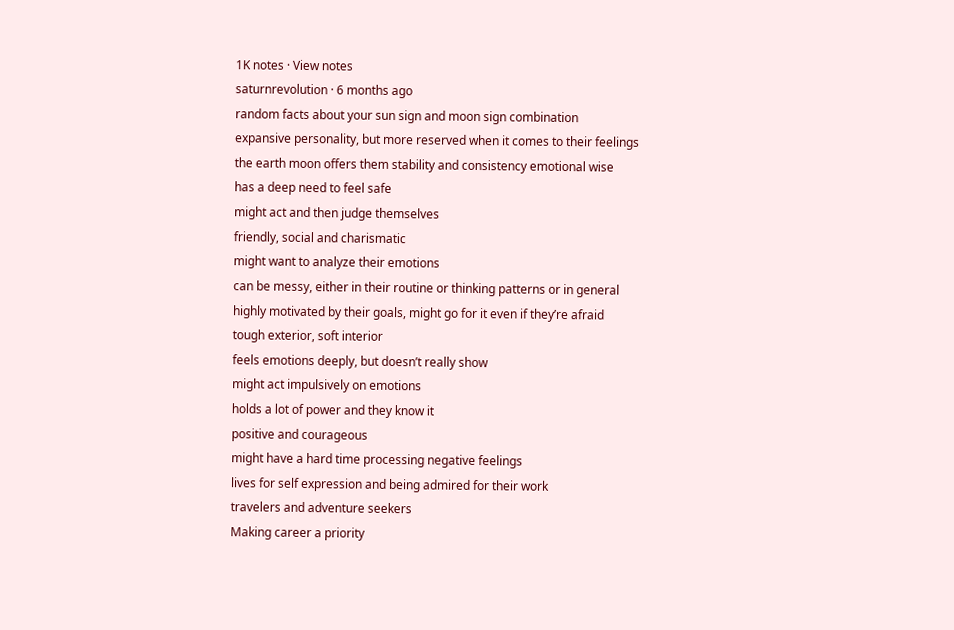1K notes · View notes
saturnrevolution · 6 months ago
random facts about your sun sign and moon sign combination
expansive personality, but more reserved when it comes to their feelings
the earth moon offers them stability and consistency emotional wise
has a deep need to feel safe
might act and then judge themselves
friendly, social and charismatic
might want to analyze their emotions
can be messy, either in their routine or thinking patterns or in general
highly motivated by their goals, might go for it even if they’re afraid
tough exterior, soft interior
feels emotions deeply, but doesn’t really show
might act impulsively on emotions
holds a lot of power and they know it
positive and courageous
might have a hard time processing negative feelings
lives for self expression and being admired for their work
travelers and adventure seekers
Making career a priority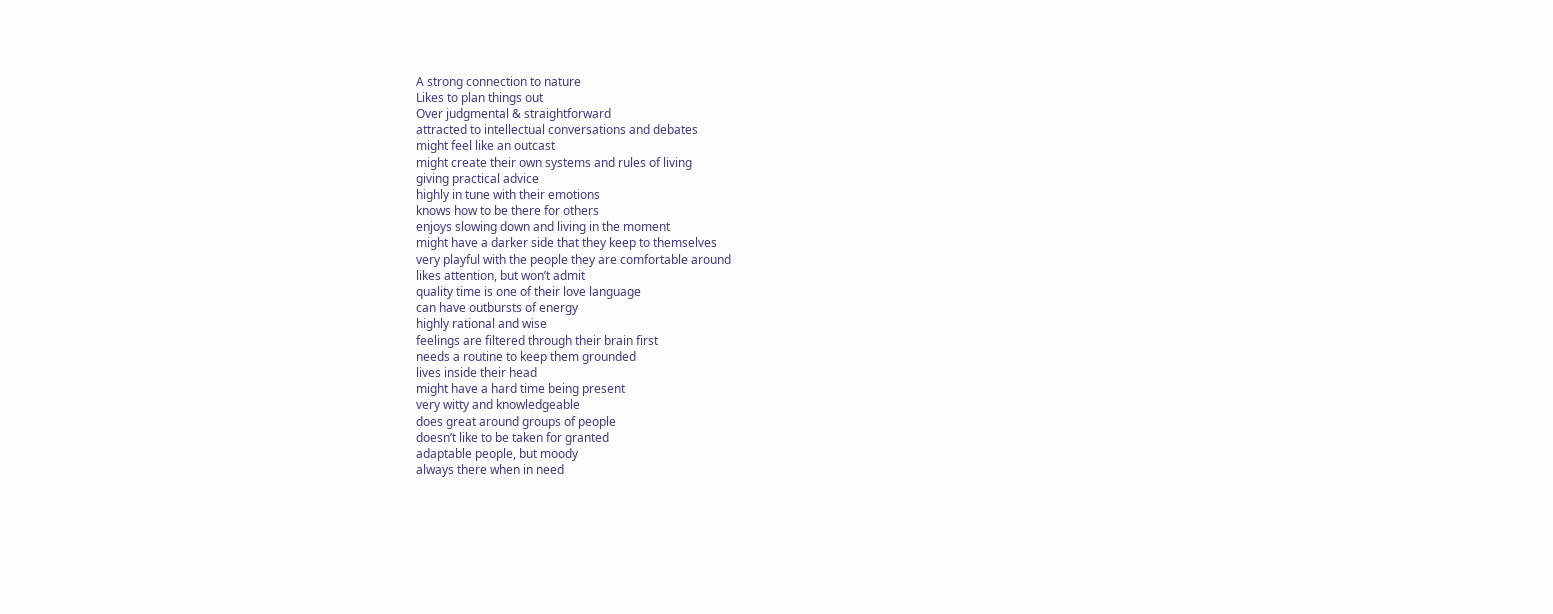A strong connection to nature
Likes to plan things out
Over judgmental & straightforward
attracted to intellectual conversations and debates
might feel like an outcast
might create their own systems and rules of living
giving practical advice
highly in tune with their emotions
knows how to be there for others
enjoys slowing down and living in the moment
might have a darker side that they keep to themselves
very playful with the people they are comfortable around
likes attention, but won’t admit
quality time is one of their love language
can have outbursts of energy
highly rational and wise
feelings are filtered through their brain first
needs a routine to keep them grounded
lives inside their head
might have a hard time being present
very witty and knowledgeable
does great around groups of people
doesn’t like to be taken for granted
adaptable people, but moody
always there when in need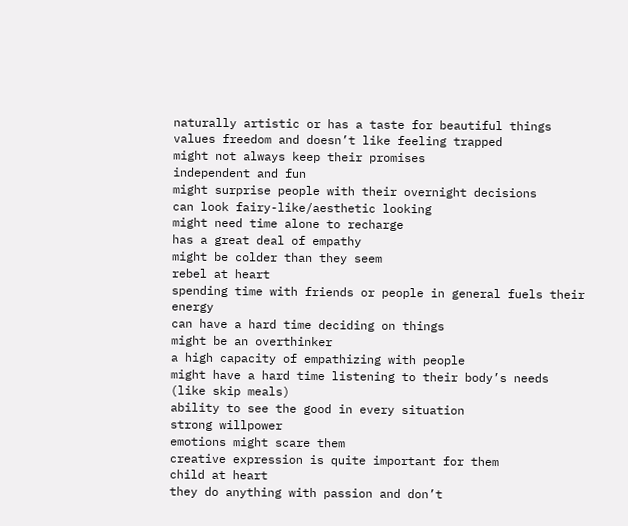naturally artistic or has a taste for beautiful things
values freedom and doesn’t like feeling trapped
might not always keep their promises
independent and fun
might surprise people with their overnight decisions
can look fairy-like/aesthetic looking
might need time alone to recharge
has a great deal of empathy
might be colder than they seem
rebel at heart
spending time with friends or people in general fuels their energy
can have a hard time deciding on things
might be an overthinker
a high capacity of empathizing with people
might have a hard time listening to their body’s needs (like skip meals)
ability to see the good in every situation
strong willpower
emotions might scare them
creative expression is quite important for them
child at heart
they do anything with passion and don’t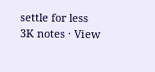settle for less
3K notes · View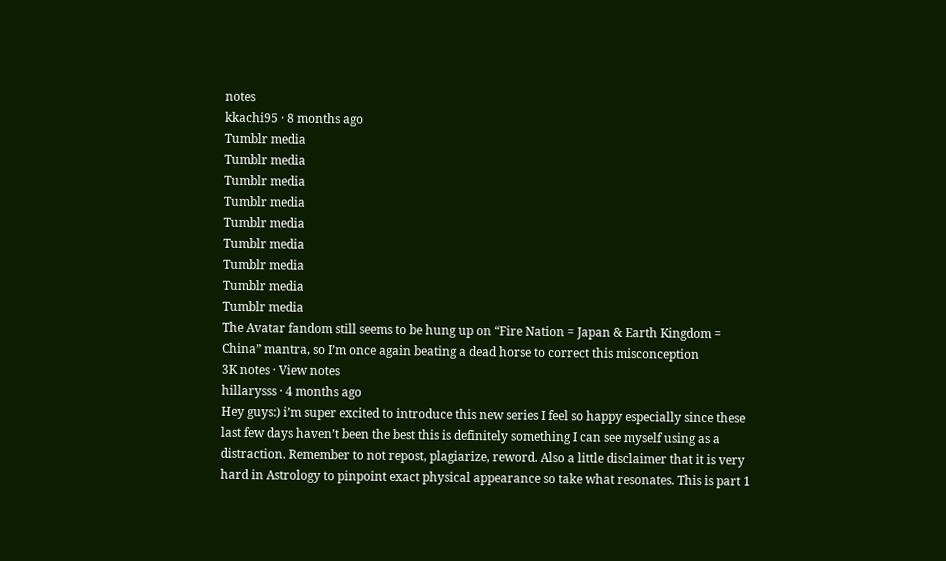notes
kkachi95 · 8 months ago
Tumblr media
Tumblr media
Tumblr media
Tumblr media
Tumblr media
Tumblr media
Tumblr media
Tumblr media
Tumblr media
The Avatar fandom still seems to be hung up on “Fire Nation = Japan & Earth Kingdom = China” mantra, so I’m once again beating a dead horse to correct this misconception
3K notes · View notes
hillarysss · 4 months ago
Hey guys:) i’m super excited to introduce this new series I feel so happy especially since these last few days haven’t been the best this is definitely something I can see myself using as a distraction. Remember to not repost, plagiarize, reword. Also a little disclaimer that it is very hard in Astrology to pinpoint exact physical appearance so take what resonates. This is part 1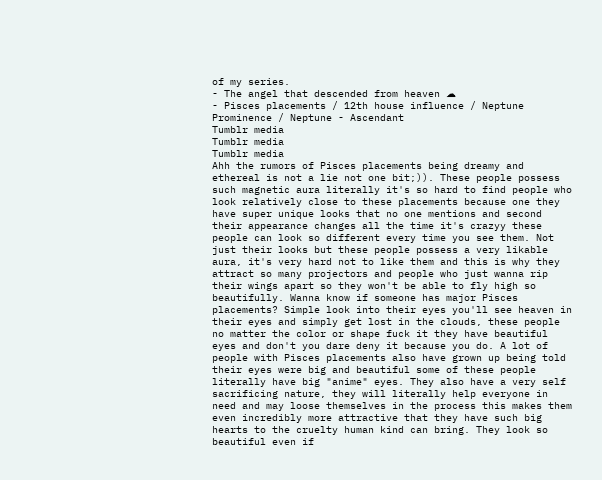of my series.
- The angel that descended from heaven ☁
- Pisces placements / 12th house influence / Neptune Prominence / Neptune - Ascendant
Tumblr media
Tumblr media
Tumblr media
Ahh the rumors of Pisces placements being dreamy and ethereal is not a lie not one bit;)). These people possess such magnetic aura literally it's so hard to find people who look relatively close to these placements because one they have super unique looks that no one mentions and second their appearance changes all the time it's crazyy these people can look so different every time you see them. Not just their looks but these people possess a very likable aura, it's very hard not to like them and this is why they attract so many projectors and people who just wanna rip their wings apart so they won't be able to fly high so beautifully. Wanna know if someone has major Pisces placements? Simple look into their eyes you'll see heaven in their eyes and simply get lost in the clouds, these people no matter the color or shape fuck it they have beautiful eyes and don't you dare deny it because you do. A lot of people with Pisces placements also have grown up being told their eyes were big and beautiful some of these people literally have big "anime" eyes. They also have a very self sacrificing nature, they will literally help everyone in need and may loose themselves in the process this makes them even incredibly more attractive that they have such big hearts to the cruelty human kind can bring. They look so beautiful even if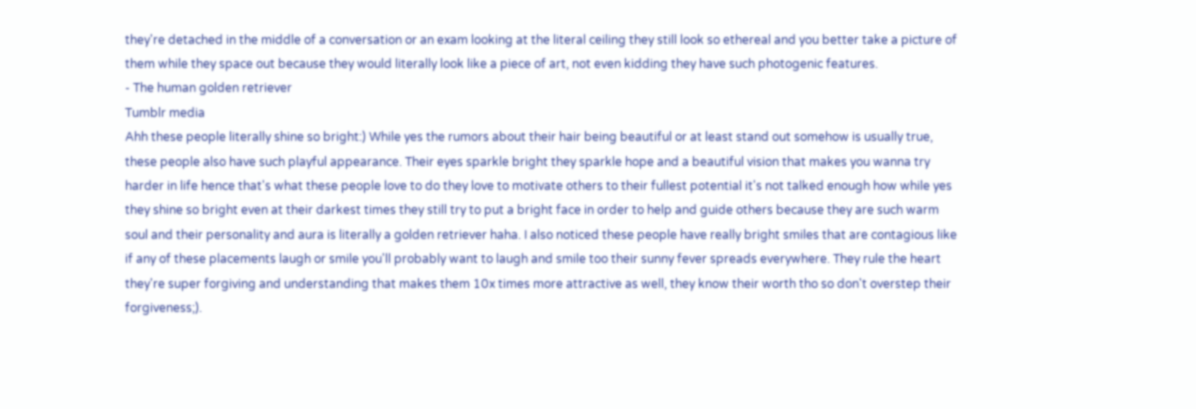they're detached in the middle of a conversation or an exam looking at the literal ceiling they still look so ethereal and you better take a picture of them while they space out because they would literally look like a piece of art, not even kidding they have such photogenic features.
- The human golden retriever
Tumblr media
Ahh these people literally shine so bright:) While yes the rumors about their hair being beautiful or at least stand out somehow is usually true, these people also have such playful appearance. Their eyes sparkle bright they sparkle hope and a beautiful vision that makes you wanna try harder in life hence that's what these people love to do they love to motivate others to their fullest potential it's not talked enough how while yes they shine so bright even at their darkest times they still try to put a bright face in order to help and guide others because they are such warm soul and their personality and aura is literally a golden retriever haha. I also noticed these people have really bright smiles that are contagious like if any of these placements laugh or smile you'll probably want to laugh and smile too their sunny fever spreads everywhere. They rule the heart they're super forgiving and understanding that makes them 10x times more attractive as well, they know their worth tho so don't overstep their forgiveness;).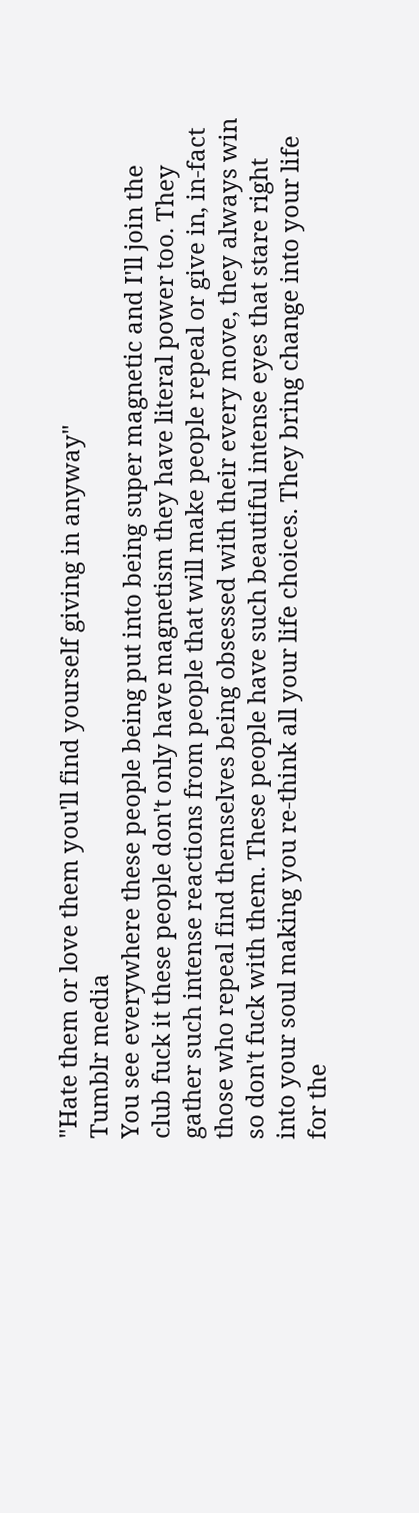"Hate them or love them you'll find yourself giving in anyway"
Tumblr media
You see everywhere these people being put into being super magnetic and I'll join the club fuck it these people don't only have magnetism they have literal power too. They gather such intense reactions from people that will make people repeal or give in, in-fact those who repeal find themselves being obsessed with their every move, they always win so don't fuck with them. These people have such beautiful intense eyes that stare right into your soul making you re-think all your life choices. They bring change into your life for the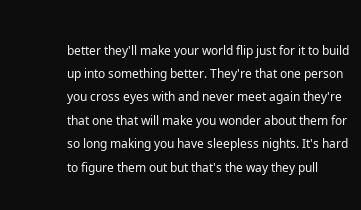better they'll make your world flip just for it to build up into something better. They're that one person you cross eyes with and never meet again they're that one that will make you wonder about them for so long making you have sleepless nights. It's hard to figure them out but that's the way they pull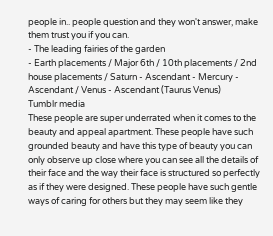people in.. people question and they won't answer, make them trust you if you can.
- The leading fairies of the garden
- Earth placements / Major 6th / 10th placements / 2nd house placements / Saturn - Ascendant - Mercury - Ascendant / Venus - Ascendant (Taurus Venus)
Tumblr media
These people are super underrated when it comes to the beauty and appeal apartment. These people have such grounded beauty and have this type of beauty you can only observe up close where you can see all the details of their face and the way their face is structured so perfectly as if they were designed. These people have such gentle ways of caring for others but they may seem like they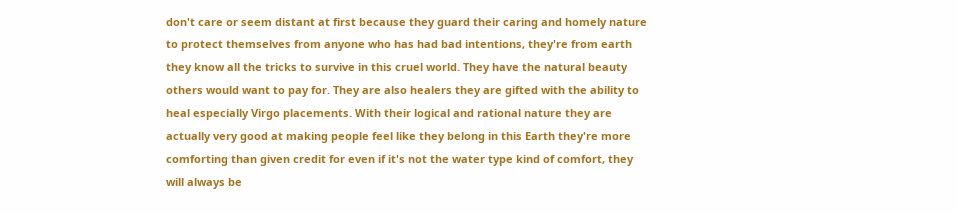don't care or seem distant at first because they guard their caring and homely nature to protect themselves from anyone who has had bad intentions, they're from earth they know all the tricks to survive in this cruel world. They have the natural beauty others would want to pay for. They are also healers they are gifted with the ability to heal especially Virgo placements. With their logical and rational nature they are actually very good at making people feel like they belong in this Earth they're more comforting than given credit for even if it's not the water type kind of comfort, they will always be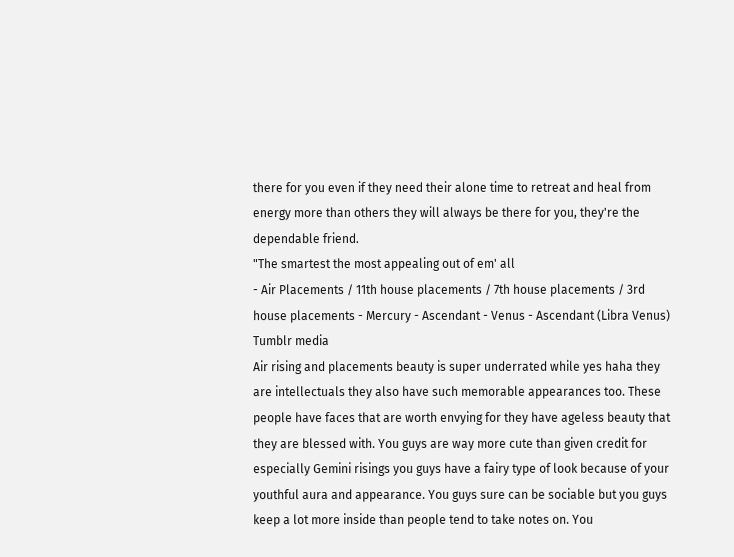there for you even if they need their alone time to retreat and heal from energy more than others they will always be there for you, they're the dependable friend.
"The smartest the most appealing out of em' all
- Air Placements / 11th house placements / 7th house placements / 3rd house placements - Mercury - Ascendant - Venus - Ascendant (Libra Venus)
Tumblr media
Air rising and placements beauty is super underrated while yes haha they are intellectuals they also have such memorable appearances too. These people have faces that are worth envying for they have ageless beauty that they are blessed with. You guys are way more cute than given credit for especially Gemini risings you guys have a fairy type of look because of your youthful aura and appearance. You guys sure can be sociable but you guys keep a lot more inside than people tend to take notes on. You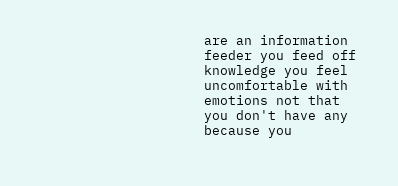are an information feeder you feed off knowledge you feel uncomfortable with emotions not that you don't have any because you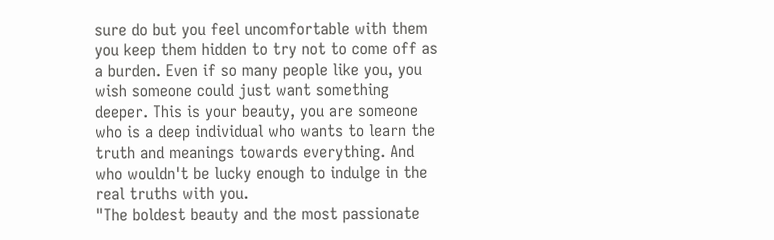sure do but you feel uncomfortable with them you keep them hidden to try not to come off as a burden. Even if so many people like you, you wish someone could just want something deeper. This is your beauty, you are someone who is a deep individual who wants to learn the truth and meanings towards everything. And who wouldn't be lucky enough to indulge in the real truths with you.
"The boldest beauty and the most passionate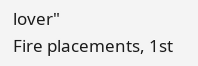lover"
Fire placements, 1st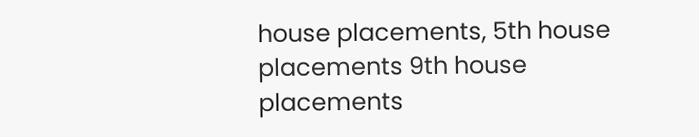house placements, 5th house placements 9th house placements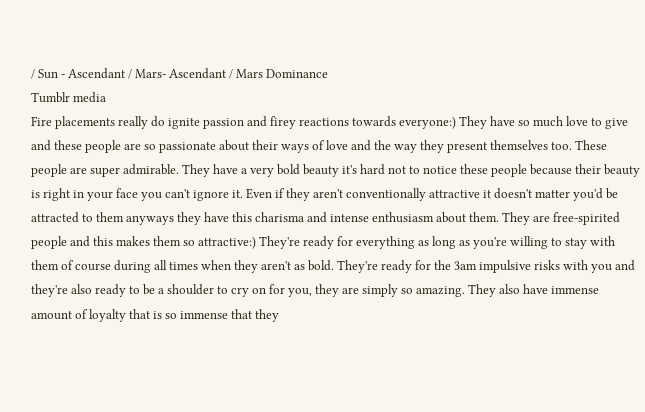/ Sun - Ascendant / Mars- Ascendant / Mars Dominance
Tumblr media
Fire placements really do ignite passion and firey reactions towards everyone:) They have so much love to give and these people are so passionate about their ways of love and the way they present themselves too. These people are super admirable. They have a very bold beauty it's hard not to notice these people because their beauty is right in your face you can't ignore it. Even if they aren't conventionally attractive it doesn't matter you'd be attracted to them anyways they have this charisma and intense enthusiasm about them. They are free-spirited people and this makes them so attractive:) They're ready for everything as long as you're willing to stay with them of course during all times when they aren't as bold. They're ready for the 3am impulsive risks with you and they're also ready to be a shoulder to cry on for you, they are simply so amazing. They also have immense amount of loyalty that is so immense that they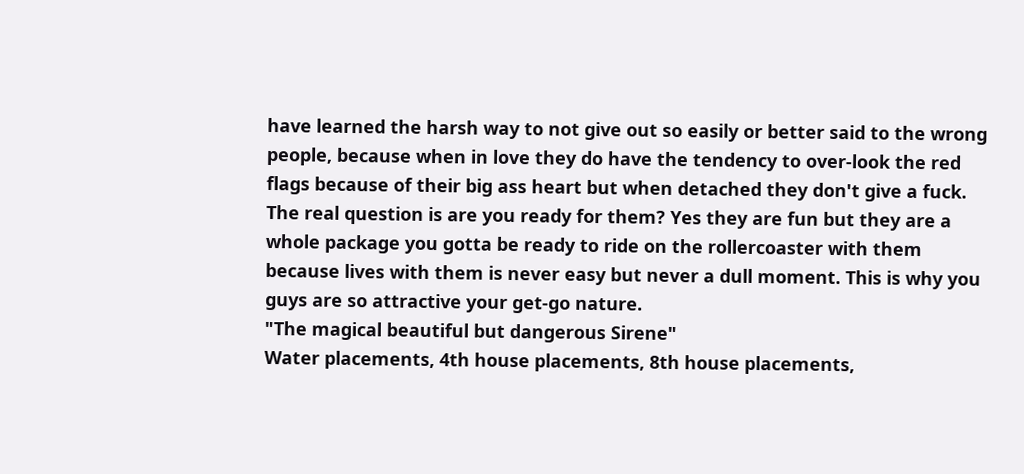have learned the harsh way to not give out so easily or better said to the wrong people, because when in love they do have the tendency to over-look the red flags because of their big ass heart but when detached they don't give a fuck. The real question is are you ready for them? Yes they are fun but they are a whole package you gotta be ready to ride on the rollercoaster with them because lives with them is never easy but never a dull moment. This is why you guys are so attractive your get-go nature.
"The magical beautiful but dangerous Sirene"
Water placements, 4th house placements, 8th house placements,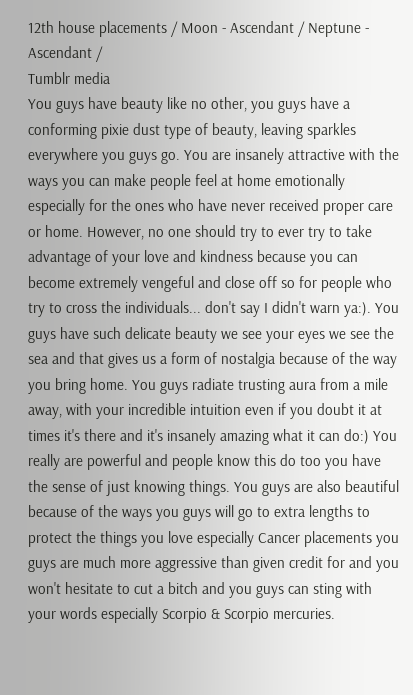12th house placements / Moon - Ascendant / Neptune - Ascendant /
Tumblr media
You guys have beauty like no other, you guys have a conforming pixie dust type of beauty, leaving sparkles everywhere you guys go. You are insanely attractive with the ways you can make people feel at home emotionally especially for the ones who have never received proper care or home. However, no one should try to ever try to take advantage of your love and kindness because you can become extremely vengeful and close off so for people who try to cross the individuals... don't say I didn't warn ya:). You guys have such delicate beauty we see your eyes we see the sea and that gives us a form of nostalgia because of the way you bring home. You guys radiate trusting aura from a mile away, with your incredible intuition even if you doubt it at times it's there and it's insanely amazing what it can do:) You really are powerful and people know this do too you have the sense of just knowing things. You guys are also beautiful because of the ways you guys will go to extra lengths to protect the things you love especially Cancer placements you guys are much more aggressive than given credit for and you won't hesitate to cut a bitch and you guys can sting with your words especially Scorpio & Scorpio mercuries.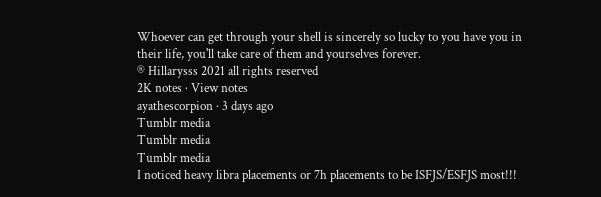Whoever can get through your shell is sincerely so lucky to you have you in their life, you'll take care of them and yourselves forever.
® Hillarysss 2021 all rights reserved
2K notes · View notes
ayathescorpion · 3 days ago
Tumblr media
Tumblr media
Tumblr media
I noticed heavy libra placements or 7h placements to be ISFJS/ESFJS most!!!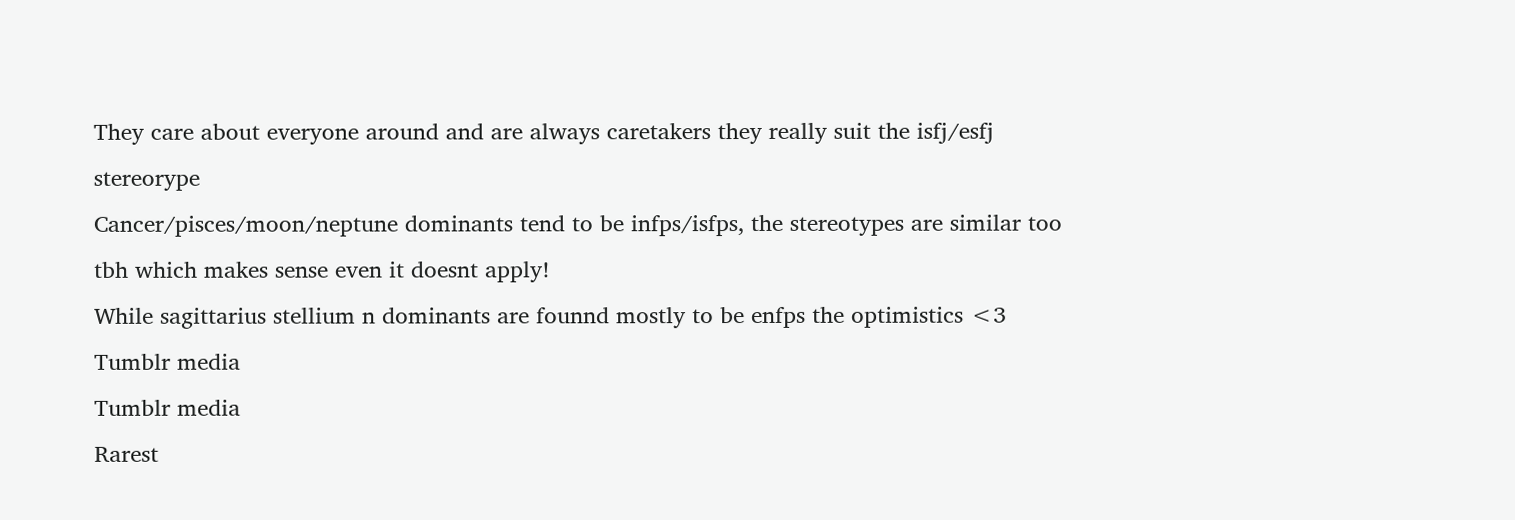They care about everyone around and are always caretakers they really suit the isfj/esfj stereorype
Cancer/pisces/moon/neptune dominants tend to be infps/isfps, the stereotypes are similar too tbh which makes sense even it doesnt apply!
While sagittarius stellium n dominants are founnd mostly to be enfps the optimistics <3
Tumblr media
Tumblr media
Rarest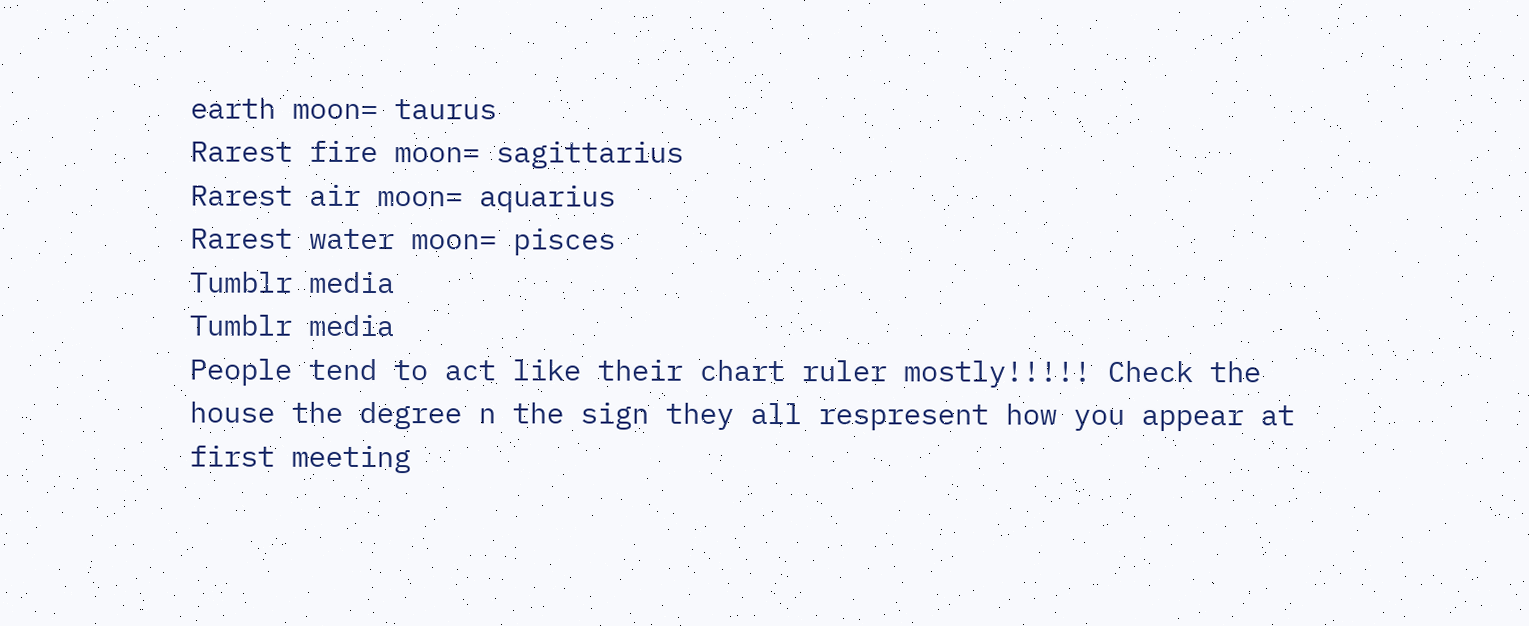earth moon= taurus
Rarest fire moon= sagittarius
Rarest air moon= aquarius
Rarest water moon= pisces
Tumblr media
Tumblr media
People tend to act like their chart ruler mostly!!!!! Check the house the degree n the sign they all respresent how you appear at first meeting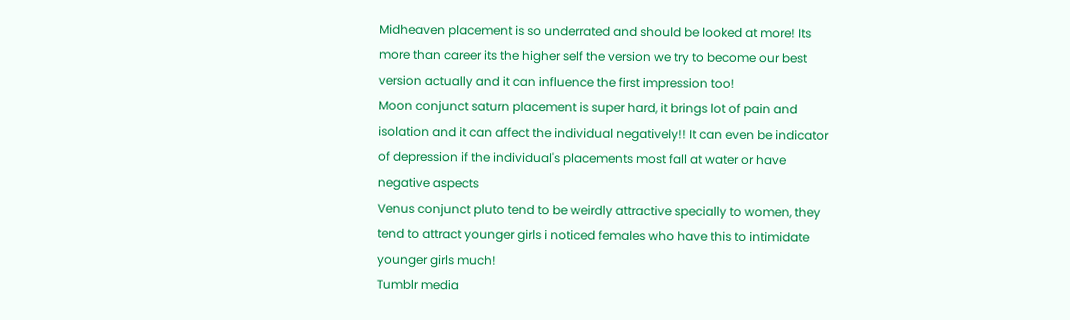Midheaven placement is so underrated and should be looked at more! Its more than career its the higher self the version we try to become our best version actually and it can influence the first impression too!
Moon conjunct saturn placement is super hard, it brings lot of pain and isolation and it can affect the individual negatively!! It can even be indicator of depression if the individual's placements most fall at water or have negative aspects
Venus conjunct pluto tend to be weirdly attractive specially to women, they tend to attract younger girls i noticed females who have this to intimidate younger girls much!
Tumblr media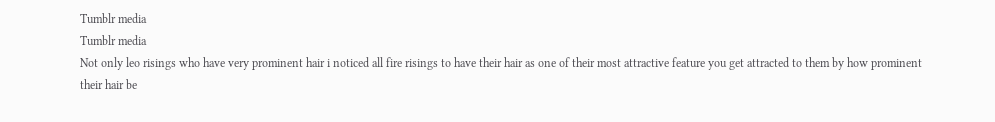Tumblr media
Tumblr media
Not only leo risings who have very prominent hair i noticed all fire risings to have their hair as one of their most attractive feature you get attracted to them by how prominent their hair be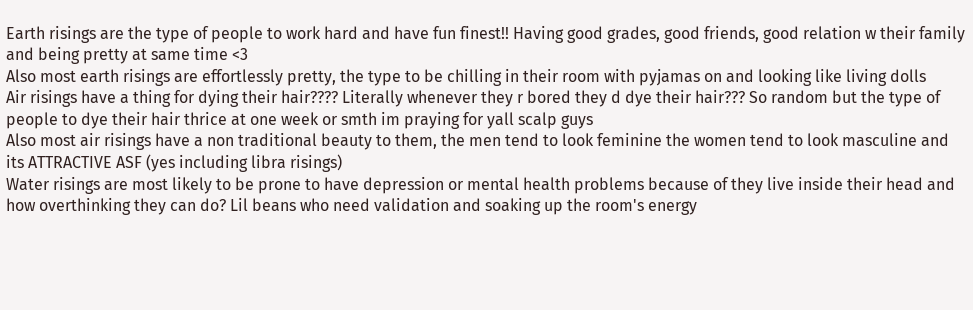Earth risings are the type of people to work hard and have fun finest!! Having good grades, good friends, good relation w their family and being pretty at same time <3
Also most earth risings are effortlessly pretty, the type to be chilling in their room with pyjamas on and looking like living dolls
Air risings have a thing for dying their hair???? Literally whenever they r bored they d dye their hair??? So random but the type of people to dye their hair thrice at one week or smth im praying for yall scalp guys
Also most air risings have a non traditional beauty to them, the men tend to look feminine the women tend to look masculine and its ATTRACTIVE ASF (yes including libra risings)
Water risings are most likely to be prone to have depression or mental health problems because of they live inside their head and how overthinking they can do? Lil beans who need validation and soaking up the room's energy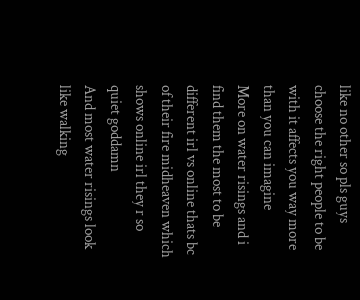like no other so pls guys choose the right people to be with it affects you way more than you can imagine
More on water risings and i find them the most to be different irl vs online thats bc of their fire midheaven which shows online irl they r so quiet goddamn
And most water risings look like walking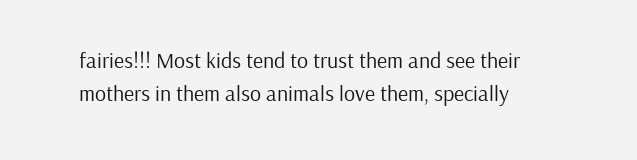fairies!!! Most kids tend to trust them and see their mothers in them also animals love them, specially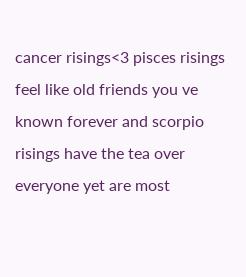cancer risings<3 pisces risings feel like old friends you ve known forever and scorpio risings have the tea over everyone yet are most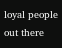loyal people out there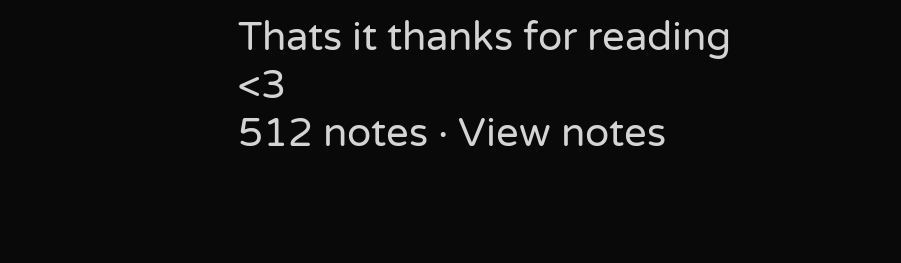Thats it thanks for reading <3
512 notes · View notes